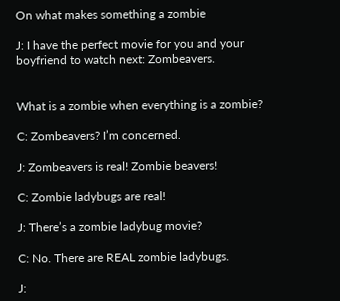On what makes something a zombie

J: I have the perfect movie for you and your boyfriend to watch next: Zombeavers.


What is a zombie when everything is a zombie?

C: Zombeavers? I’m concerned.

J: Zombeavers is real! Zombie beavers!

C: Zombie ladybugs are real!

J: There’s a zombie ladybug movie?

C: No. There are REAL zombie ladybugs.

J: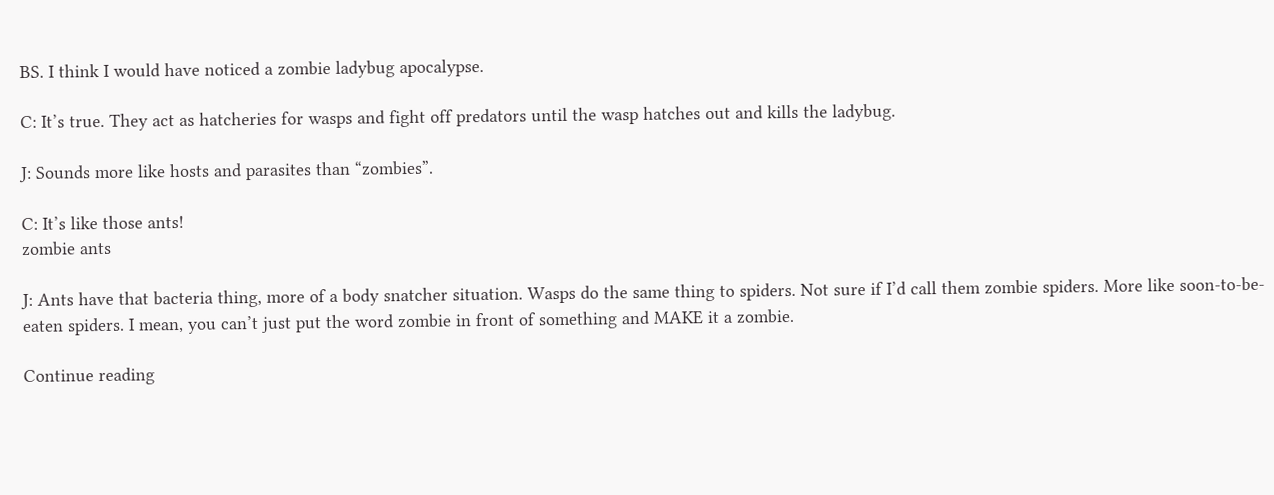BS. I think I would have noticed a zombie ladybug apocalypse.

C: It’s true. They act as hatcheries for wasps and fight off predators until the wasp hatches out and kills the ladybug.

J: Sounds more like hosts and parasites than “zombies”.

C: It’s like those ants!
zombie ants

J: Ants have that bacteria thing, more of a body snatcher situation. Wasps do the same thing to spiders. Not sure if I’d call them zombie spiders. More like soon-to-be-eaten spiders. I mean, you can’t just put the word zombie in front of something and MAKE it a zombie.

Continue reading